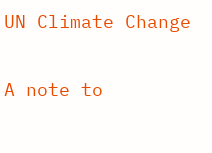UN Climate Change

A note to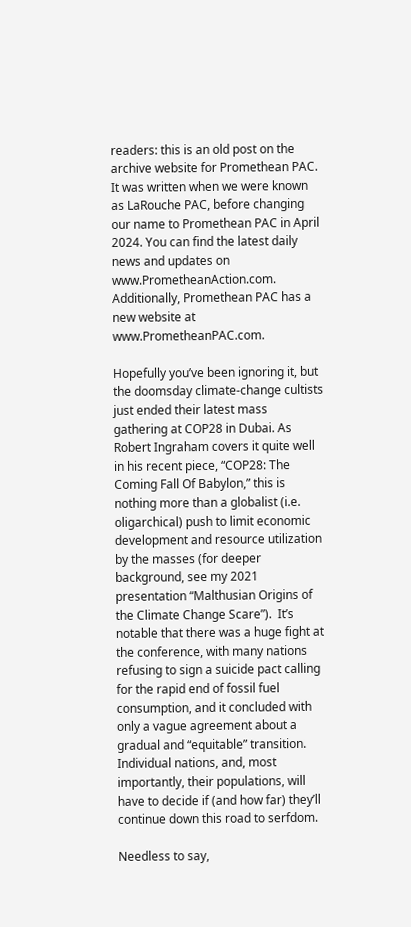readers: this is an old post on the archive website for Promethean PAC. It was written when we were known as LaRouche PAC, before changing our name to Promethean PAC in April 2024. You can find the latest daily news and updates on www.PrometheanAction.com. Additionally, Promethean PAC has a new website at www.PrometheanPAC.com.

Hopefully you’ve been ignoring it, but the doomsday climate-change cultists just ended their latest mass gathering at COP28 in Dubai. As Robert Ingraham covers it quite well in his recent piece, “COP28: The Coming Fall Of Babylon,” this is nothing more than a globalist (i.e. oligarchical) push to limit economic development and resource utilization by the masses (for deeper background, see my 2021 presentation “Malthusian Origins of the Climate Change Scare”).  It’s notable that there was a huge fight at the conference, with many nations refusing to sign a suicide pact calling for the rapid end of fossil fuel consumption, and it concluded with only a vague agreement about a gradual and “equitable” transition. Individual nations, and, most importantly, their populations, will have to decide if (and how far) they’ll continue down this road to serfdom.

Needless to say,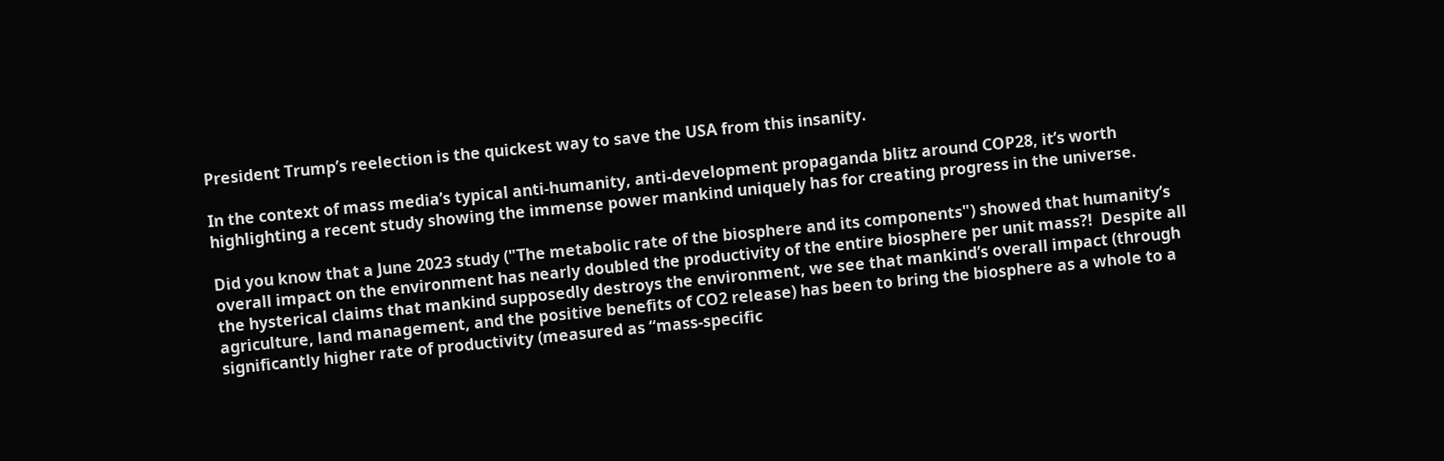President Trump’s reelection is the quickest way to save the USA from this insanity.

In the context of mass media’s typical anti-humanity, anti-development propaganda blitz around COP28, it’s worth highlighting a recent study showing the immense power mankind uniquely has for creating progress in the universe.

Did you know that a June 2023 study ("The metabolic rate of the biosphere and its components") showed that humanity’s overall impact on the environment has nearly doubled the productivity of the entire biosphere per unit mass?!  Despite all the hysterical claims that mankind supposedly destroys the environment, we see that mankind’s overall impact (through agriculture, land management, and the positive benefits of CO2 release) has been to bring the biosphere as a whole to a significantly higher rate of productivity (measured as “mass-specific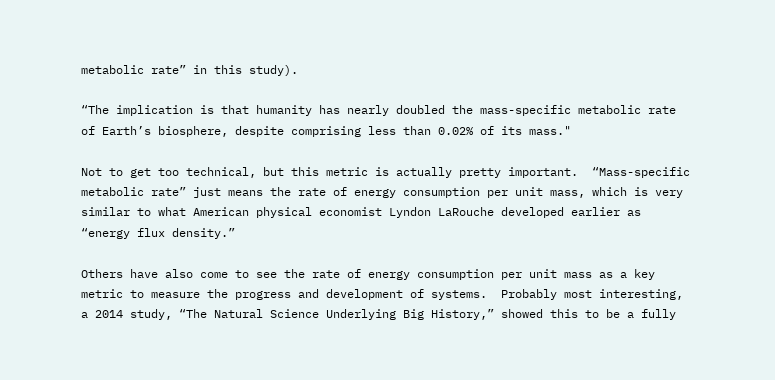metabolic rate” in this study).

“The implication is that humanity has nearly doubled the mass-specific metabolic rate of Earth’s biosphere, despite comprising less than 0.02% of its mass."

Not to get too technical, but this metric is actually pretty important.  “Mass-specific metabolic rate” just means the rate of energy consumption per unit mass, which is very similar to what American physical economist Lyndon LaRouche developed earlier as “energy flux density.”

Others have also come to see the rate of energy consumption per unit mass as a key metric to measure the progress and development of systems.  Probably most interesting, a 2014 study, “The Natural Science Underlying Big History,” showed this to be a fully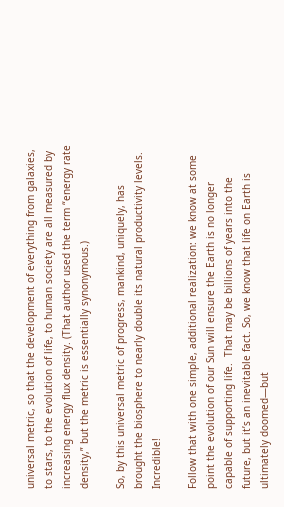universal metric, so that the development of everything from galaxies, to stars, to the evolution of life, to human society are all measured by increasing energy flux density. (That author used the term “energy rate density,” but the metric is essentially synonymous.)

So, by this universal metric of progress, mankind, uniquely, has brought the biosphere to nearly double its natural productivity levels.  Incredible!

Follow that with one simple, additional realization: we know at some point the evolution of our Sun will ensure the Earth is no longer capable of supporting life.  That may be billions of years into the future, but it’s an inevitable fact. So, we know that life on Earth is ultimately doomed—but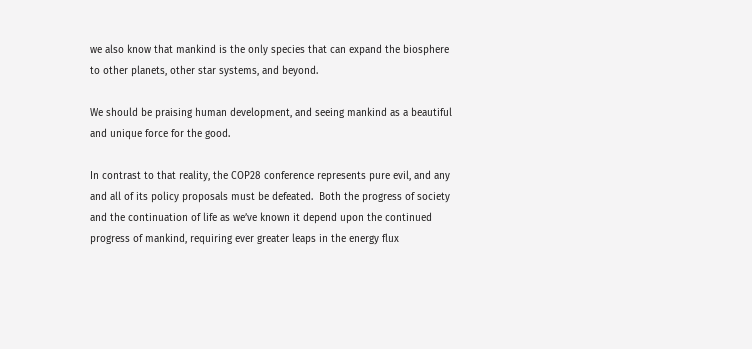we also know that mankind is the only species that can expand the biosphere to other planets, other star systems, and beyond.

We should be praising human development, and seeing mankind as a beautiful and unique force for the good.

In contrast to that reality, the COP28 conference represents pure evil, and any and all of its policy proposals must be defeated.  Both the progress of society and the continuation of life as we’ve known it depend upon the continued progress of mankind, requiring ever greater leaps in the energy flux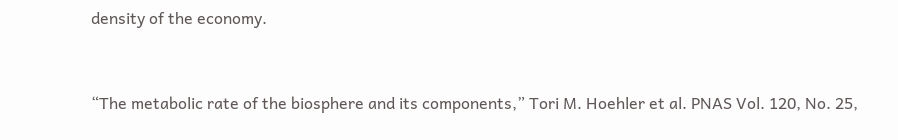density of the economy.


“The metabolic rate of the biosphere and its components,” Tori M. Hoehler et al. PNAS Vol. 120, No. 25,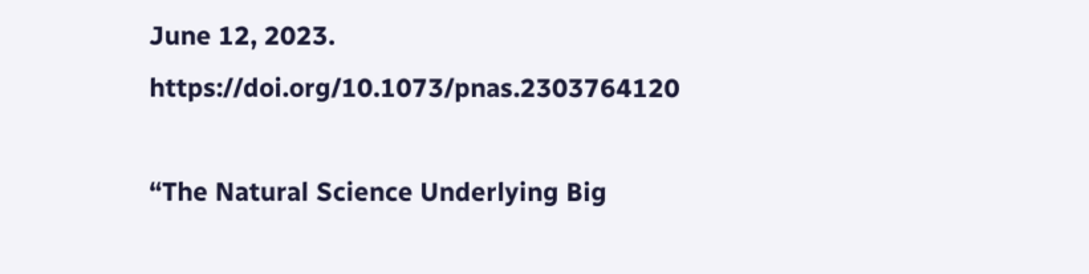June 12, 2023. https://doi.org/10.1073/pnas.2303764120

“The Natural Science Underlying Big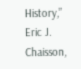History,” Eric J. Chaisson,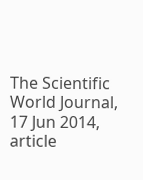The Scientific World Journal, 17 Jun 2014, article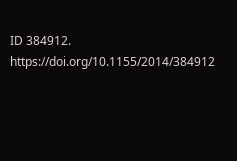ID 384912. https://doi.org/10.1155/2014/384912